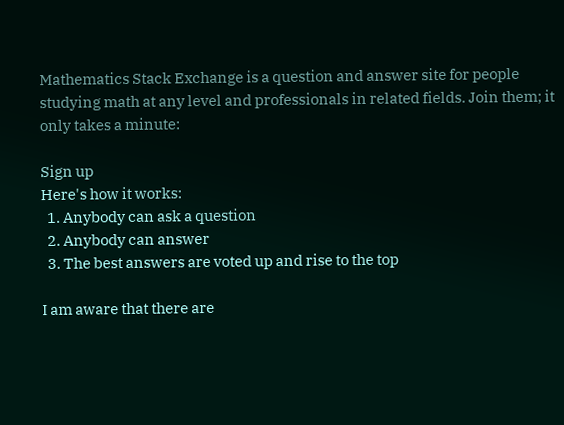Mathematics Stack Exchange is a question and answer site for people studying math at any level and professionals in related fields. Join them; it only takes a minute:

Sign up
Here's how it works:
  1. Anybody can ask a question
  2. Anybody can answer
  3. The best answers are voted up and rise to the top

I am aware that there are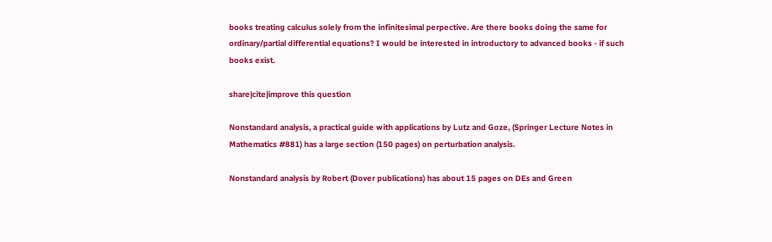books treating calculus solely from the infinitesimal perpective. Are there books doing the same for ordinary/partial differential equations? I would be interested in introductory to advanced books - if such books exist.

share|cite|improve this question

Nonstandard analysis, a practical guide with applications by Lutz and Goze, (Springer Lecture Notes in Mathematics #881) has a large section (150 pages) on perturbation analysis.

Nonstandard analysis by Robert (Dover publications) has about 15 pages on DEs and Green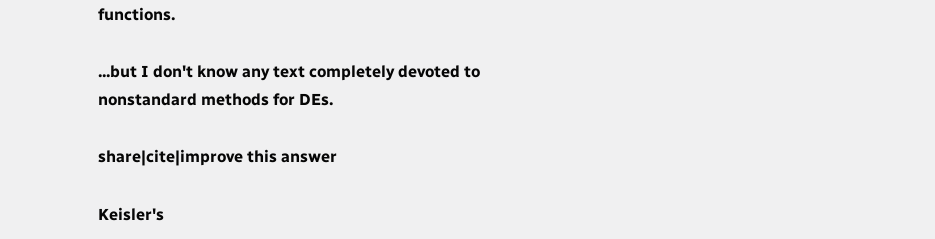functions.

...but I don't know any text completely devoted to nonstandard methods for DEs.

share|cite|improve this answer

Keisler's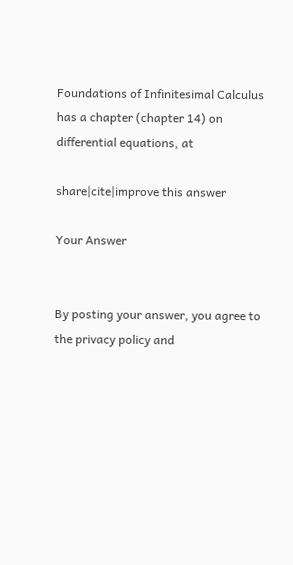Foundations of Infinitesimal Calculus has a chapter (chapter 14) on differential equations, at

share|cite|improve this answer

Your Answer


By posting your answer, you agree to the privacy policy and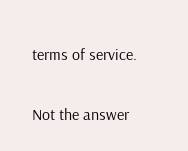terms of service.

Not the answer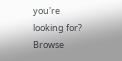you're looking for? Browse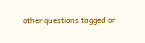other questions tagged or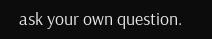ask your own question.